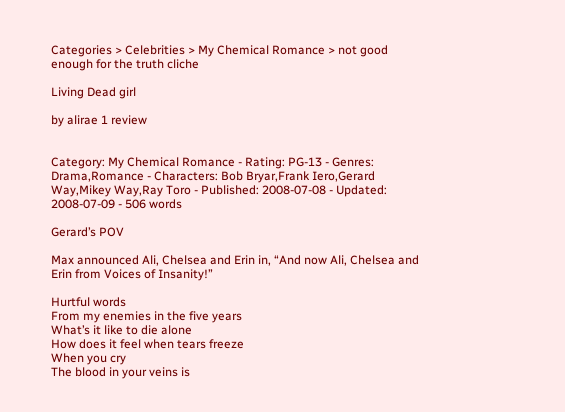Categories > Celebrities > My Chemical Romance > not good enough for the truth cliche

Living Dead girl

by alirae 1 review


Category: My Chemical Romance - Rating: PG-13 - Genres: Drama,Romance - Characters: Bob Bryar,Frank Iero,Gerard Way,Mikey Way,Ray Toro - Published: 2008-07-08 - Updated: 2008-07-09 - 506 words

Gerard’s POV

Max announced Ali, Chelsea and Erin in, “And now Ali, Chelsea and Erin from Voices of Insanity!”

Hurtful words
From my enemies in the five years
What’s it like to die alone
How does it feel when tears freeze
When you cry
The blood in your veins is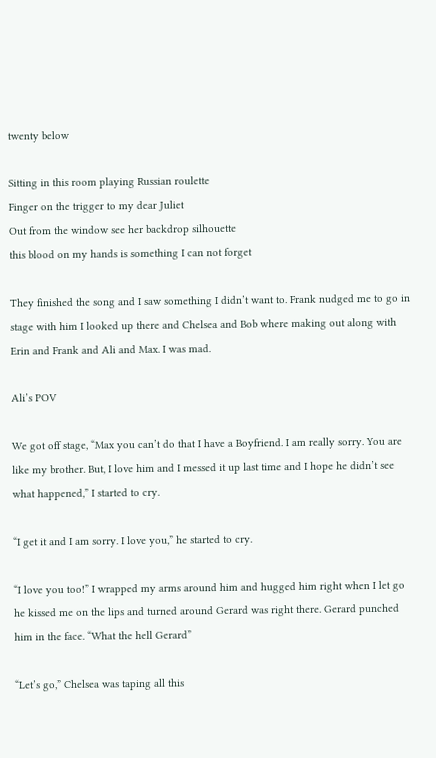twenty below

Sitting in this room playing Russian roulette
Finger on the trigger to my dear Juliet
Out from the window see her backdrop silhouette
this blood on my hands is something I can not forget

They finished the song and I saw something I didn’t want to. Frank nudged me to go in stage with him I looked up there and Chelsea and Bob where making out along with Erin and Frank and Ali and Max. I was mad.

Ali’s POV

We got off stage, “Max you can’t do that I have a Boyfriend. I am really sorry. You are like my brother. But, I love him and I messed it up last time and I hope he didn’t see what happened,” I started to cry.

“I get it and I am sorry. I love you,” he started to cry.

“I love you too!” I wrapped my arms around him and hugged him right when I let go he kissed me on the lips and turned around Gerard was right there. Gerard punched him in the face. “What the hell Gerard”

“Let’s go,” Chelsea was taping all this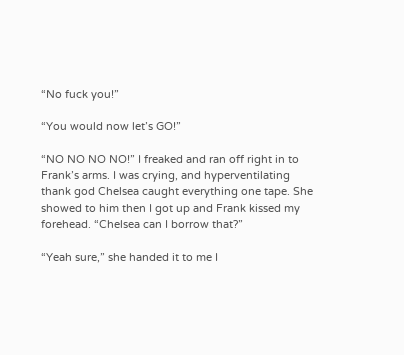“No fuck you!”

“You would now let’s GO!”

“NO NO NO NO!” I freaked and ran off right in to Frank’s arms. I was crying, and hyperventilating thank god Chelsea caught everything one tape. She showed to him then I got up and Frank kissed my forehead. “Chelsea can I borrow that?”

“Yeah sure,” she handed it to me I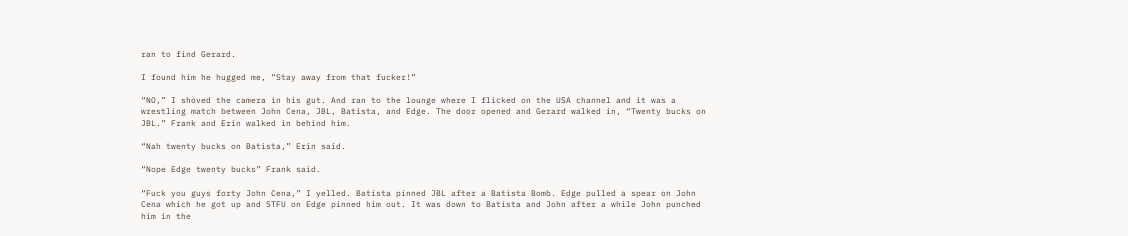ran to find Gerard.

I found him he hugged me, “Stay away from that fucker!”

“NO,” I shoved the camera in his gut. And ran to the lounge where I flicked on the USA channel and it was a wrestling match between John Cena, JBL, Batista, and Edge. The door opened and Gerard walked in, “Twenty bucks on JBL.” Frank and Erin walked in behind him.

“Nah twenty bucks on Batista,” Erin said.

“Nope Edge twenty bucks” Frank said.

“Fuck you guys forty John Cena,” I yelled. Batista pinned JBL after a Batista Bomb. Edge pulled a spear on John Cena which he got up and STFU on Edge pinned him out. It was down to Batista and John after a while John punched him in the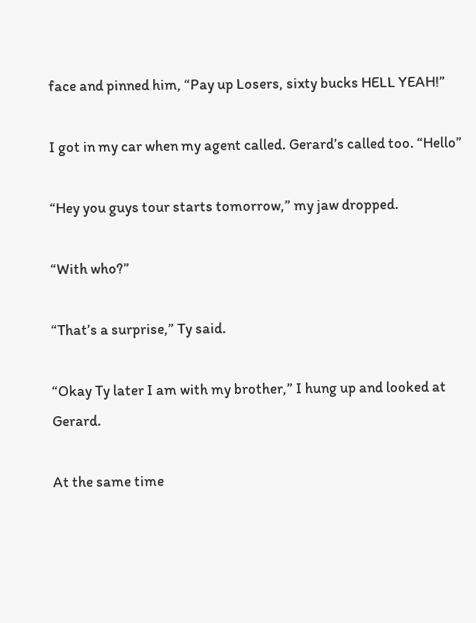face and pinned him, “Pay up Losers, sixty bucks HELL YEAH!”

I got in my car when my agent called. Gerard’s called too. “Hello”

“Hey you guys tour starts tomorrow,” my jaw dropped.

“With who?”

“That’s a surprise,” Ty said.

“Okay Ty later I am with my brother,” I hung up and looked at Gerard.

At the same time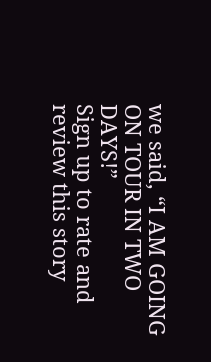we said, “I AM GOING ON TOUR IN TWO DAYS!”
Sign up to rate and review this story